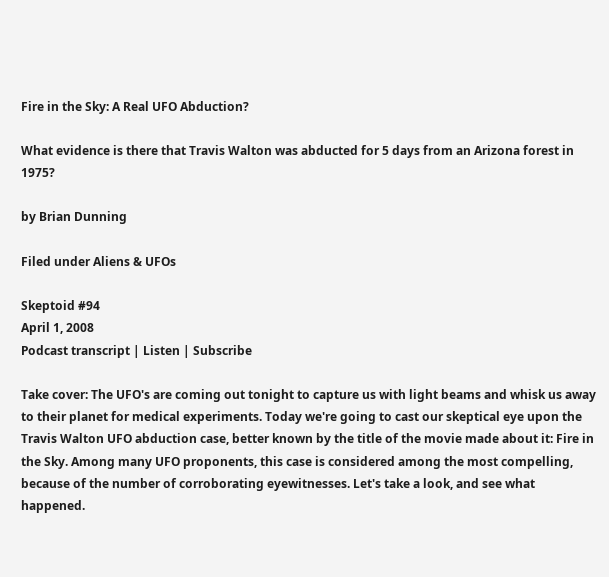Fire in the Sky: A Real UFO Abduction?

What evidence is there that Travis Walton was abducted for 5 days from an Arizona forest in 1975?

by Brian Dunning

Filed under Aliens & UFOs

Skeptoid #94
April 1, 2008
Podcast transcript | Listen | Subscribe

Take cover: The UFO's are coming out tonight to capture us with light beams and whisk us away to their planet for medical experiments. Today we're going to cast our skeptical eye upon the Travis Walton UFO abduction case, better known by the title of the movie made about it: Fire in the Sky. Among many UFO proponents, this case is considered among the most compelling, because of the number of corroborating eyewitnesses. Let's take a look, and see what happened.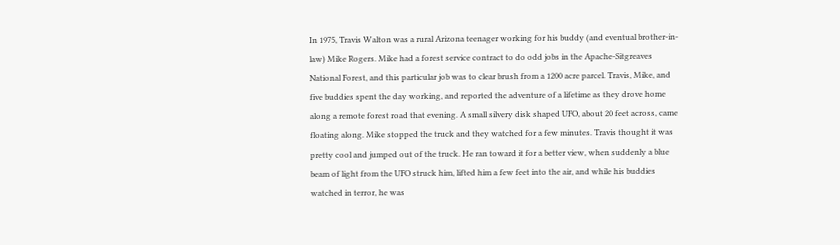In 1975, Travis Walton was a rural Arizona teenager working for his buddy (and eventual brother-in-law) Mike Rogers. Mike had a forest service contract to do odd jobs in the Apache-Sitgreaves National Forest, and this particular job was to clear brush from a 1200 acre parcel. Travis, Mike, and five buddies spent the day working, and reported the adventure of a lifetime as they drove home along a remote forest road that evening. A small silvery disk shaped UFO, about 20 feet across, came floating along. Mike stopped the truck and they watched for a few minutes. Travis thought it was pretty cool and jumped out of the truck. He ran toward it for a better view, when suddenly a blue beam of light from the UFO struck him, lifted him a few feet into the air, and while his buddies watched in terror, he was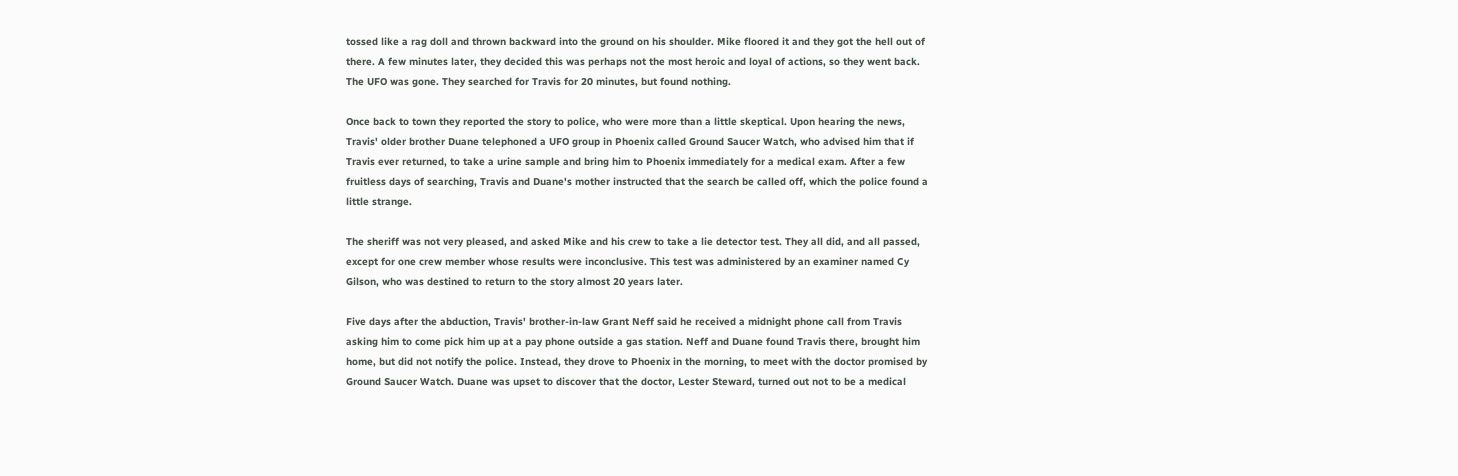tossed like a rag doll and thrown backward into the ground on his shoulder. Mike floored it and they got the hell out of there. A few minutes later, they decided this was perhaps not the most heroic and loyal of actions, so they went back. The UFO was gone. They searched for Travis for 20 minutes, but found nothing.

Once back to town they reported the story to police, who were more than a little skeptical. Upon hearing the news, Travis' older brother Duane telephoned a UFO group in Phoenix called Ground Saucer Watch, who advised him that if Travis ever returned, to take a urine sample and bring him to Phoenix immediately for a medical exam. After a few fruitless days of searching, Travis and Duane's mother instructed that the search be called off, which the police found a little strange.

The sheriff was not very pleased, and asked Mike and his crew to take a lie detector test. They all did, and all passed, except for one crew member whose results were inconclusive. This test was administered by an examiner named Cy Gilson, who was destined to return to the story almost 20 years later.

Five days after the abduction, Travis' brother-in-law Grant Neff said he received a midnight phone call from Travis asking him to come pick him up at a pay phone outside a gas station. Neff and Duane found Travis there, brought him home, but did not notify the police. Instead, they drove to Phoenix in the morning, to meet with the doctor promised by Ground Saucer Watch. Duane was upset to discover that the doctor, Lester Steward, turned out not to be a medical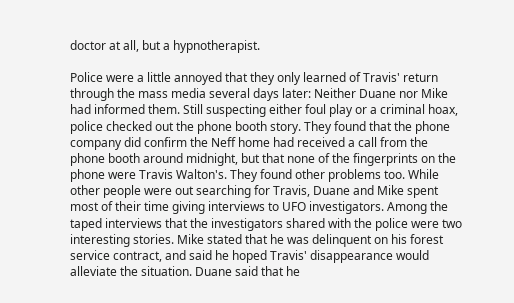doctor at all, but a hypnotherapist.

Police were a little annoyed that they only learned of Travis' return through the mass media several days later: Neither Duane nor Mike had informed them. Still suspecting either foul play or a criminal hoax, police checked out the phone booth story. They found that the phone company did confirm the Neff home had received a call from the phone booth around midnight, but that none of the fingerprints on the phone were Travis Walton's. They found other problems too. While other people were out searching for Travis, Duane and Mike spent most of their time giving interviews to UFO investigators. Among the taped interviews that the investigators shared with the police were two interesting stories. Mike stated that he was delinquent on his forest service contract, and said he hoped Travis' disappearance would alleviate the situation. Duane said that he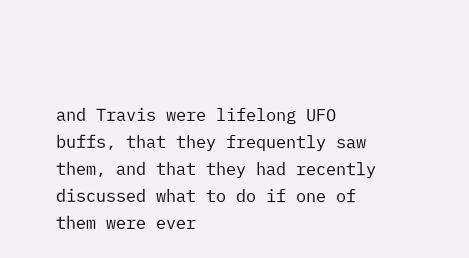and Travis were lifelong UFO buffs, that they frequently saw them, and that they had recently discussed what to do if one of them were ever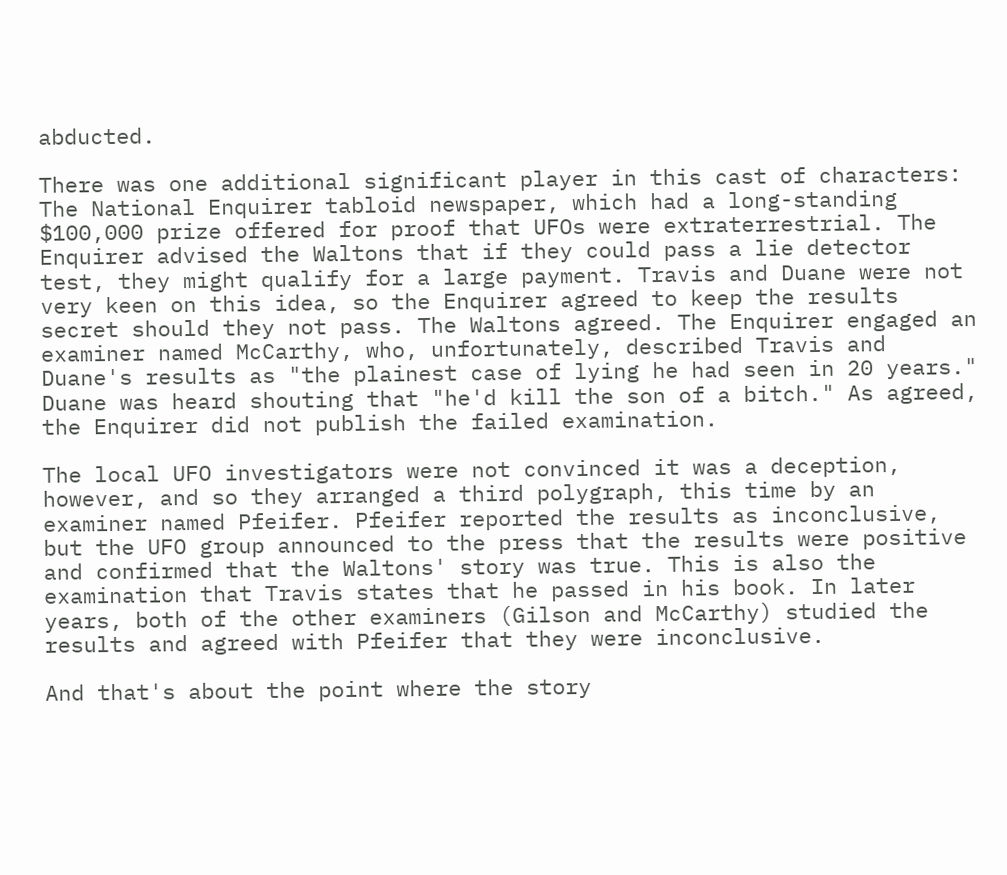abducted.

There was one additional significant player in this cast of characters: The National Enquirer tabloid newspaper, which had a long-standing $100,000 prize offered for proof that UFOs were extraterrestrial. The Enquirer advised the Waltons that if they could pass a lie detector test, they might qualify for a large payment. Travis and Duane were not very keen on this idea, so the Enquirer agreed to keep the results secret should they not pass. The Waltons agreed. The Enquirer engaged an examiner named McCarthy, who, unfortunately, described Travis and Duane's results as "the plainest case of lying he had seen in 20 years." Duane was heard shouting that "he'd kill the son of a bitch." As agreed, the Enquirer did not publish the failed examination.

The local UFO investigators were not convinced it was a deception, however, and so they arranged a third polygraph, this time by an examiner named Pfeifer. Pfeifer reported the results as inconclusive, but the UFO group announced to the press that the results were positive and confirmed that the Waltons' story was true. This is also the examination that Travis states that he passed in his book. In later years, both of the other examiners (Gilson and McCarthy) studied the results and agreed with Pfeifer that they were inconclusive.

And that's about the point where the story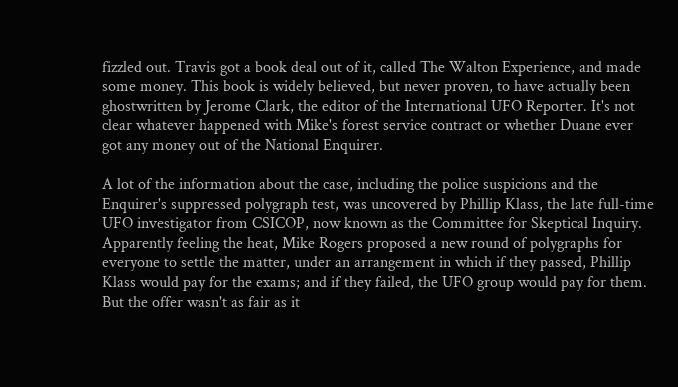fizzled out. Travis got a book deal out of it, called The Walton Experience, and made some money. This book is widely believed, but never proven, to have actually been ghostwritten by Jerome Clark, the editor of the International UFO Reporter. It's not clear whatever happened with Mike's forest service contract or whether Duane ever got any money out of the National Enquirer.

A lot of the information about the case, including the police suspicions and the Enquirer's suppressed polygraph test, was uncovered by Phillip Klass, the late full-time UFO investigator from CSICOP, now known as the Committee for Skeptical Inquiry. Apparently feeling the heat, Mike Rogers proposed a new round of polygraphs for everyone to settle the matter, under an arrangement in which if they passed, Phillip Klass would pay for the exams; and if they failed, the UFO group would pay for them. But the offer wasn't as fair as it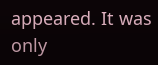appeared. It was only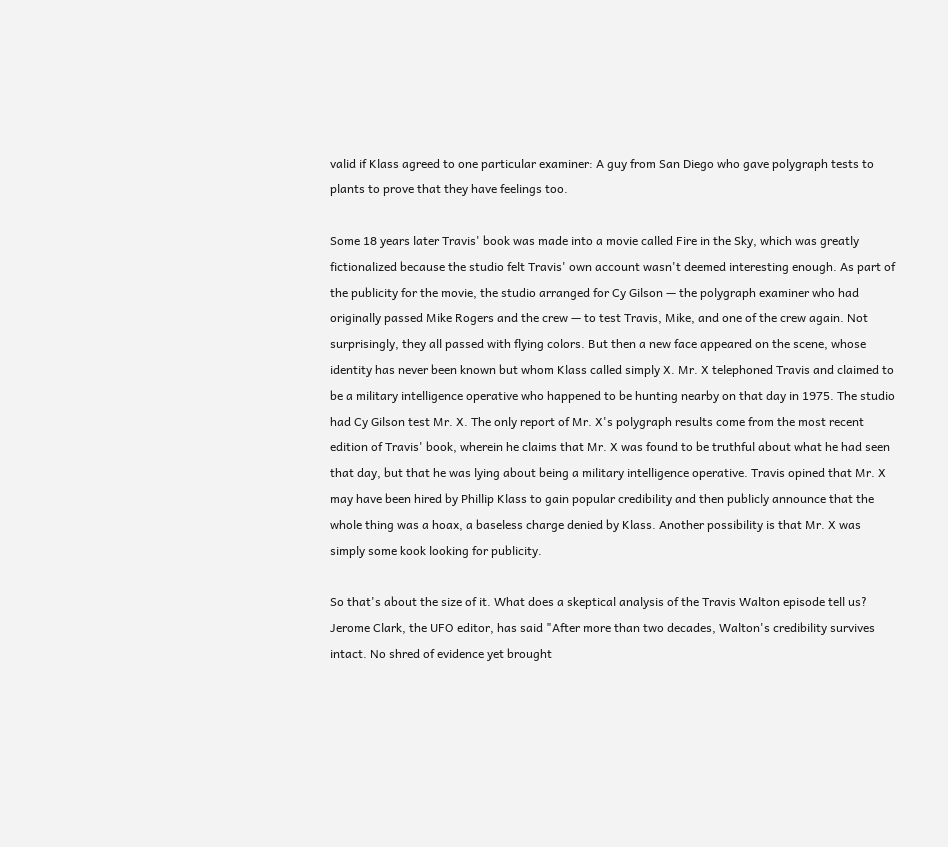valid if Klass agreed to one particular examiner: A guy from San Diego who gave polygraph tests to plants to prove that they have feelings too.

Some 18 years later Travis' book was made into a movie called Fire in the Sky, which was greatly fictionalized because the studio felt Travis' own account wasn't deemed interesting enough. As part of the publicity for the movie, the studio arranged for Cy Gilson — the polygraph examiner who had originally passed Mike Rogers and the crew — to test Travis, Mike, and one of the crew again. Not surprisingly, they all passed with flying colors. But then a new face appeared on the scene, whose identity has never been known but whom Klass called simply X. Mr. X telephoned Travis and claimed to be a military intelligence operative who happened to be hunting nearby on that day in 1975. The studio had Cy Gilson test Mr. X. The only report of Mr. X's polygraph results come from the most recent edition of Travis' book, wherein he claims that Mr. X was found to be truthful about what he had seen that day, but that he was lying about being a military intelligence operative. Travis opined that Mr. X may have been hired by Phillip Klass to gain popular credibility and then publicly announce that the whole thing was a hoax, a baseless charge denied by Klass. Another possibility is that Mr. X was simply some kook looking for publicity.

So that's about the size of it. What does a skeptical analysis of the Travis Walton episode tell us? Jerome Clark, the UFO editor, has said "After more than two decades, Walton's credibility survives intact. No shred of evidence yet brought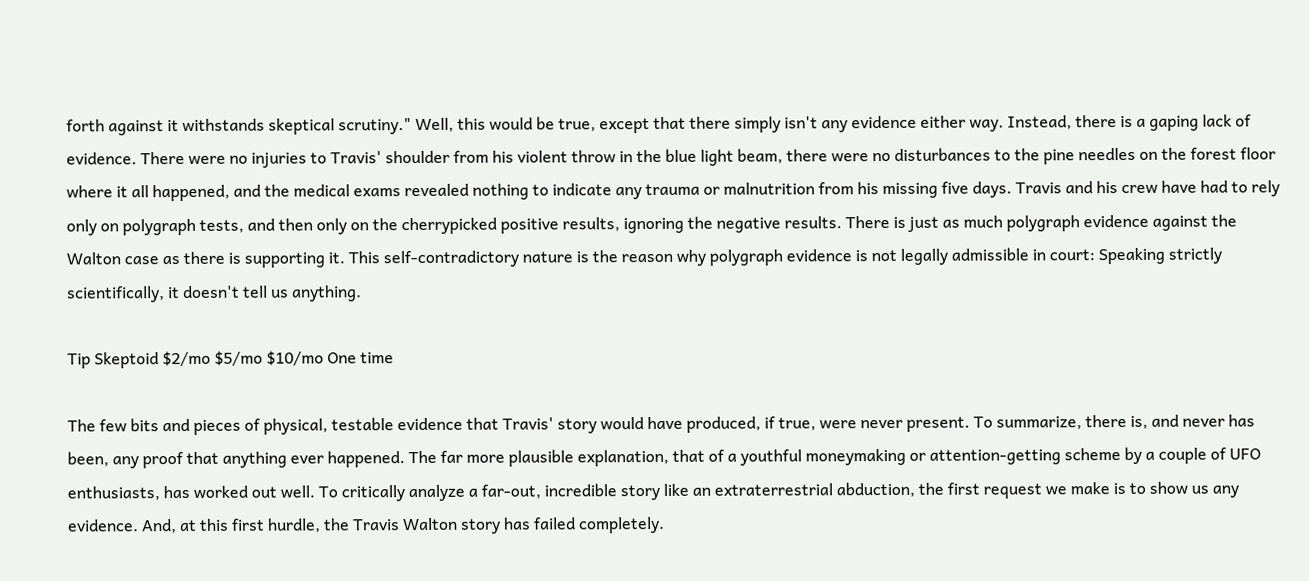forth against it withstands skeptical scrutiny." Well, this would be true, except that there simply isn't any evidence either way. Instead, there is a gaping lack of evidence. There were no injuries to Travis' shoulder from his violent throw in the blue light beam, there were no disturbances to the pine needles on the forest floor where it all happened, and the medical exams revealed nothing to indicate any trauma or malnutrition from his missing five days. Travis and his crew have had to rely only on polygraph tests, and then only on the cherrypicked positive results, ignoring the negative results. There is just as much polygraph evidence against the Walton case as there is supporting it. This self-contradictory nature is the reason why polygraph evidence is not legally admissible in court: Speaking strictly scientifically, it doesn't tell us anything.

Tip Skeptoid $2/mo $5/mo $10/mo One time

The few bits and pieces of physical, testable evidence that Travis' story would have produced, if true, were never present. To summarize, there is, and never has been, any proof that anything ever happened. The far more plausible explanation, that of a youthful moneymaking or attention-getting scheme by a couple of UFO enthusiasts, has worked out well. To critically analyze a far-out, incredible story like an extraterrestrial abduction, the first request we make is to show us any evidence. And, at this first hurdle, the Travis Walton story has failed completely.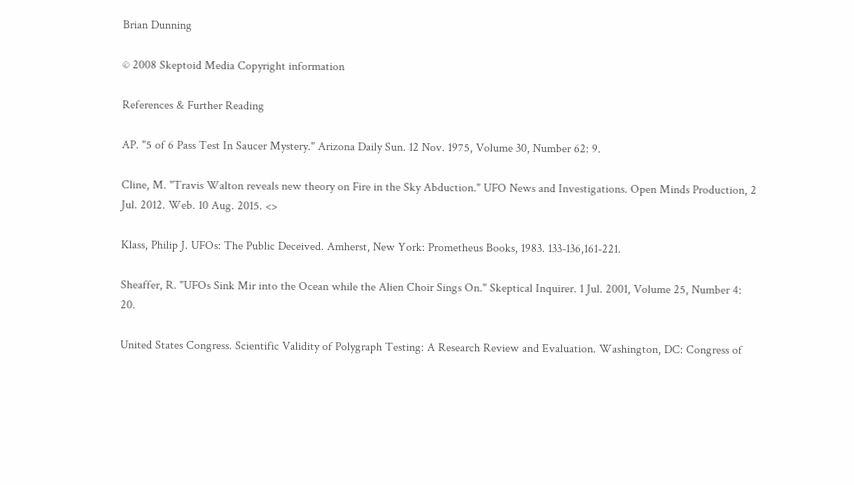Brian Dunning

© 2008 Skeptoid Media Copyright information

References & Further Reading

AP. "5 of 6 Pass Test In Saucer Mystery." Arizona Daily Sun. 12 Nov. 1975, Volume 30, Number 62: 9.

Cline, M. "Travis Walton reveals new theory on Fire in the Sky Abduction." UFO News and Investigations. Open Minds Production, 2 Jul. 2012. Web. 10 Aug. 2015. <>

Klass, Philip J. UFOs: The Public Deceived. Amherst, New York: Prometheus Books, 1983. 133-136,161-221.

Sheaffer, R. "UFOs Sink Mir into the Ocean while the Alien Choir Sings On." Skeptical Inquirer. 1 Jul. 2001, Volume 25, Number 4: 20.

United States Congress. Scientific Validity of Polygraph Testing: A Research Review and Evaluation. Washington, DC: Congress of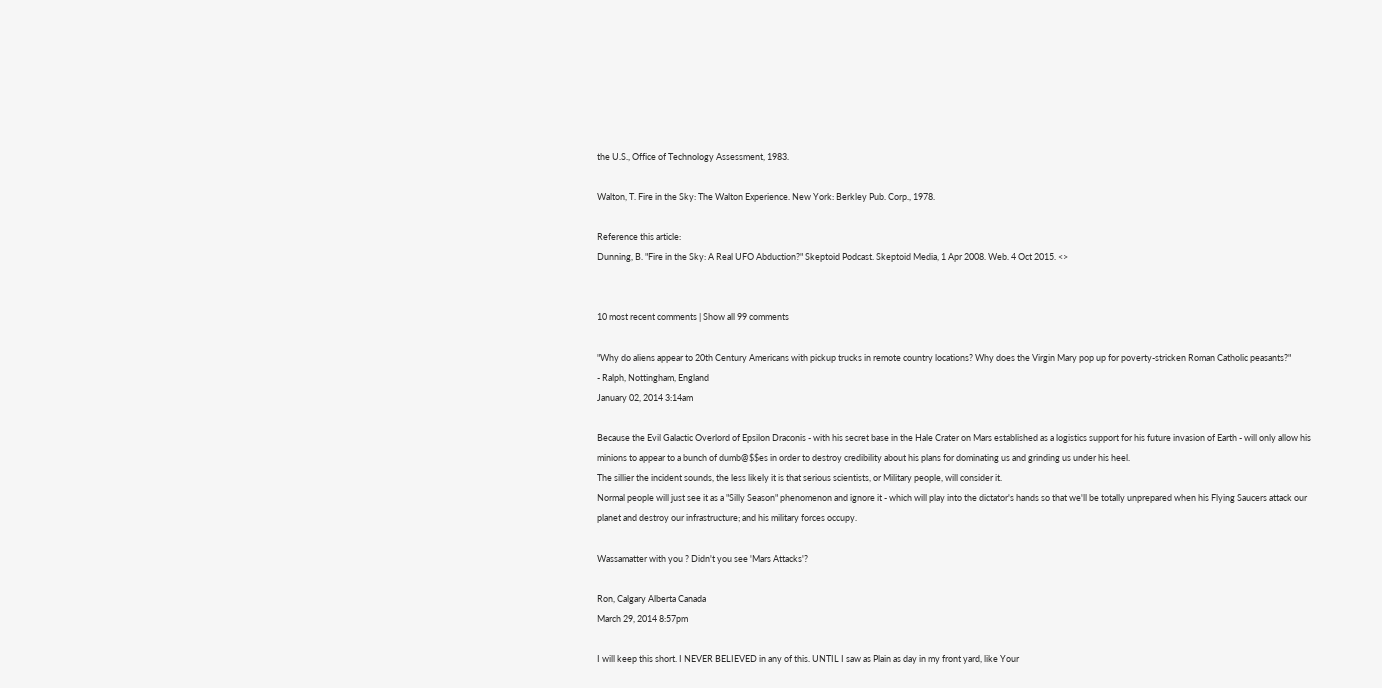the U.S., Office of Technology Assessment, 1983.

Walton, T. Fire in the Sky: The Walton Experience. New York: Berkley Pub. Corp., 1978.

Reference this article:
Dunning, B. "Fire in the Sky: A Real UFO Abduction?" Skeptoid Podcast. Skeptoid Media, 1 Apr 2008. Web. 4 Oct 2015. <>


10 most recent comments | Show all 99 comments

"Why do aliens appear to 20th Century Americans with pickup trucks in remote country locations? Why does the Virgin Mary pop up for poverty-stricken Roman Catholic peasants?"
- Ralph, Nottingham, England
January 02, 2014 3:14am

Because the Evil Galactic Overlord of Epsilon Draconis - with his secret base in the Hale Crater on Mars established as a logistics support for his future invasion of Earth - will only allow his minions to appear to a bunch of dumb@$$es in order to destroy credibility about his plans for dominating us and grinding us under his heel.
The sillier the incident sounds, the less likely it is that serious scientists, or Military people, will consider it.
Normal people will just see it as a "Silly Season" phenomenon and ignore it - which will play into the dictator's hands so that we'll be totally unprepared when his Flying Saucers attack our planet and destroy our infrastructure; and his military forces occupy.

Wassamatter with you ? Didn't you see 'Mars Attacks'?

Ron, Calgary Alberta Canada
March 29, 2014 8:57pm

I will keep this short. I NEVER BELIEVED in any of this. UNTIL I saw as Plain as day in my front yard, like Your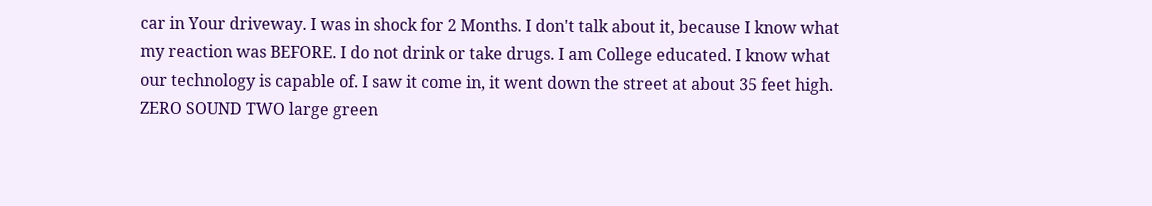car in Your driveway. I was in shock for 2 Months. I don't talk about it, because I know what my reaction was BEFORE. I do not drink or take drugs. I am College educated. I know what our technology is capable of. I saw it come in, it went down the street at about 35 feet high. ZERO SOUND TWO large green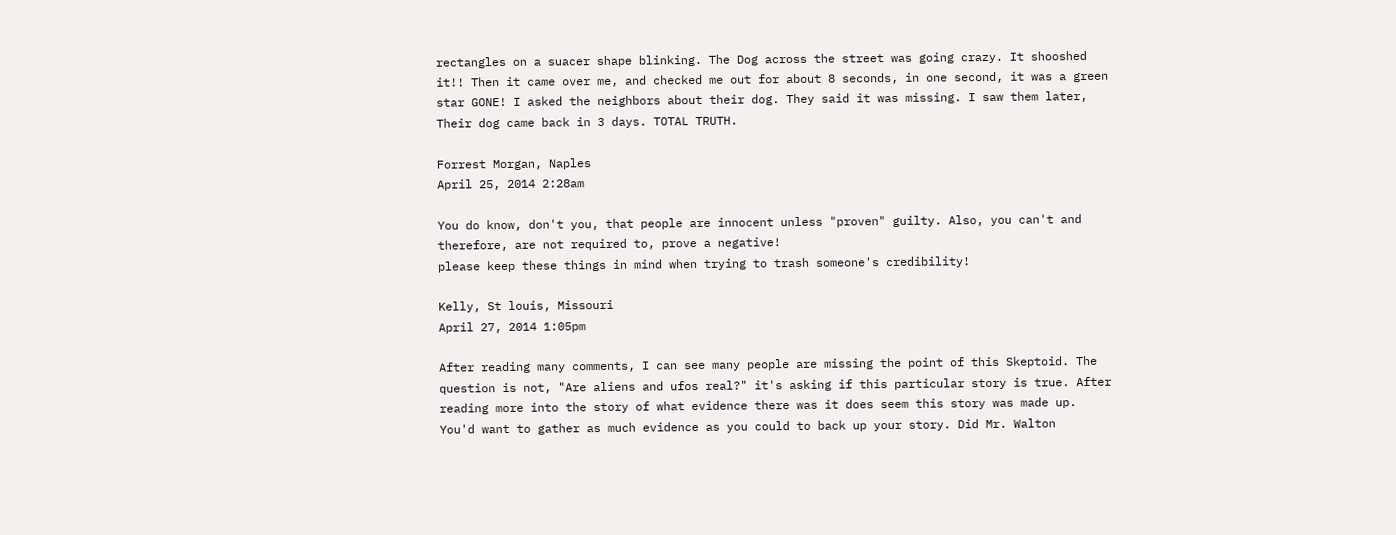rectangles on a suacer shape blinking. The Dog across the street was going crazy. It shooshed it!! Then it came over me, and checked me out for about 8 seconds, in one second, it was a green star GONE! I asked the neighbors about their dog. They said it was missing. I saw them later, Their dog came back in 3 days. TOTAL TRUTH.

Forrest Morgan, Naples
April 25, 2014 2:28am

You do know, don't you, that people are innocent unless "proven" guilty. Also, you can't and therefore, are not required to, prove a negative!
please keep these things in mind when trying to trash someone's credibility!

Kelly, St louis, Missouri
April 27, 2014 1:05pm

After reading many comments, I can see many people are missing the point of this Skeptoid. The question is not, "Are aliens and ufos real?" it's asking if this particular story is true. After reading more into the story of what evidence there was it does seem this story was made up. You'd want to gather as much evidence as you could to back up your story. Did Mr. Walton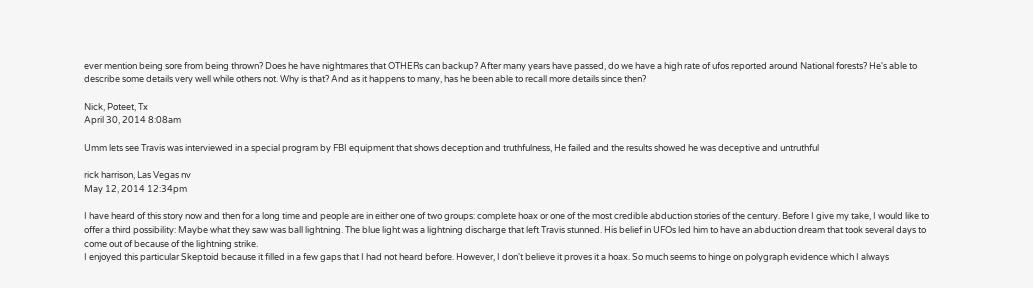ever mention being sore from being thrown? Does he have nightmares that OTHERs can backup? After many years have passed, do we have a high rate of ufos reported around National forests? He's able to describe some details very well while others not. Why is that? And as it happens to many, has he been able to recall more details since then?

Nick, Poteet, Tx
April 30, 2014 8:08am

Umm lets see Travis was interviewed in a special program by FBI equipment that shows deception and truthfulness, He failed and the results showed he was deceptive and untruthful

rick harrison, Las Vegas nv
May 12, 2014 12:34pm

I have heard of this story now and then for a long time and people are in either one of two groups: complete hoax or one of the most credible abduction stories of the century. Before I give my take, I would like to offer a third possibility: Maybe what they saw was ball lightning. The blue light was a lightning discharge that left Travis stunned. His belief in UFOs led him to have an abduction dream that took several days to come out of because of the lightning strike.
I enjoyed this particular Skeptoid because it filled in a few gaps that I had not heard before. However, I don't believe it proves it a hoax. So much seems to hinge on polygraph evidence which I always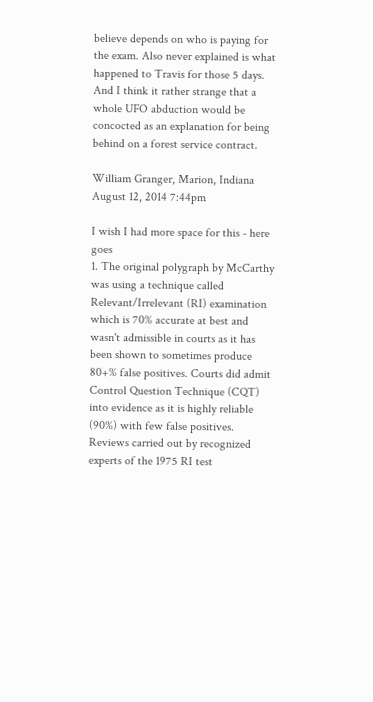believe depends on who is paying for the exam. Also never explained is what happened to Travis for those 5 days. And I think it rather strange that a whole UFO abduction would be concocted as an explanation for being behind on a forest service contract.

William Granger, Marion, Indiana
August 12, 2014 7:44pm

I wish I had more space for this - here goes
1. The original polygraph by McCarthy was using a technique called Relevant/Irrelevant (RI) examination which is 70% accurate at best and wasn't admissible in courts as it has been shown to sometimes produce 80+% false positives. Courts did admit Control Question Technique (CQT) into evidence as it is highly reliable (90%) with few false positives. Reviews carried out by recognized experts of the 1975 RI test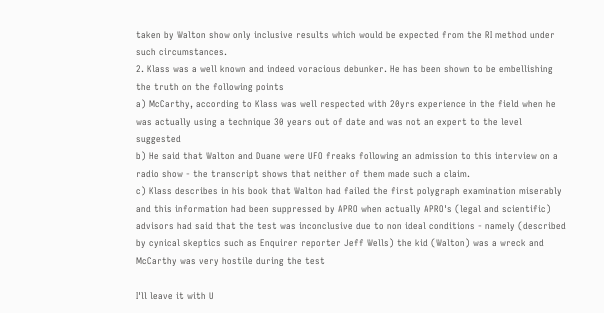taken by Walton show only inclusive results which would be expected from the RI method under such circumstances.
2. Klass was a well known and indeed voracious debunker. He has been shown to be embellishing the truth on the following points
a) McCarthy, according to Klass was well respected with 20yrs experience in the field when he was actually using a technique 30 years out of date and was not an expert to the level suggested
b) He said that Walton and Duane were UFO freaks following an admission to this interview on a radio show - the transcript shows that neither of them made such a claim.
c) Klass describes in his book that Walton had failed the first polygraph examination miserably and this information had been suppressed by APRO when actually APRO's (legal and scientific) advisors had said that the test was inconclusive due to non ideal conditions - namely (described by cynical skeptics such as Enquirer reporter Jeff Wells) the kid (Walton) was a wreck and McCarthy was very hostile during the test

I'll leave it with U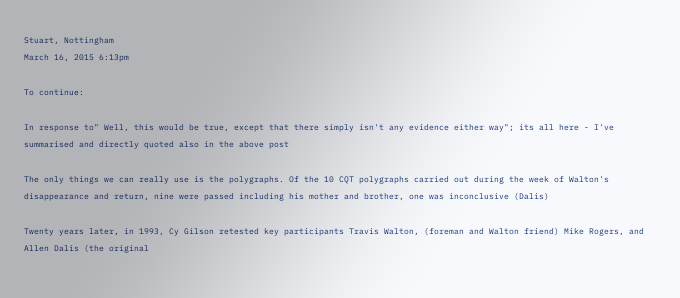Stuart, Nottingham
March 16, 2015 6:13pm

To continue:

In response to" Well, this would be true, except that there simply isn't any evidence either way"; its all here - I've summarised and directly quoted also in the above post

The only things we can really use is the polygraphs. Of the 10 CQT polygraphs carried out during the week of Walton's disappearance and return, nine were passed including his mother and brother, one was inconclusive (Dalis)

Twenty years later, in 1993, Cy Gilson retested key participants Travis Walton, (foreman and Walton friend) Mike Rogers, and Allen Dalis (the original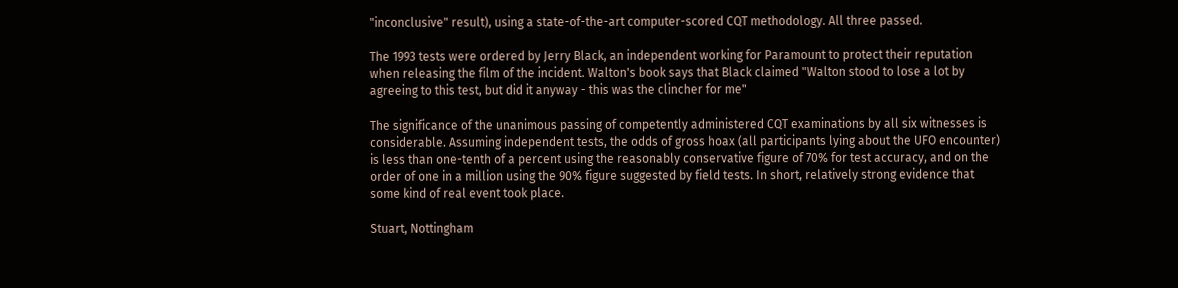"inconclusive" result), using a state-of-the-art computer-scored CQT methodology. All three passed.

The 1993 tests were ordered by Jerry Black, an independent working for Paramount to protect their reputation when releasing the film of the incident. Walton's book says that Black claimed "Walton stood to lose a lot by agreeing to this test, but did it anyway - this was the clincher for me"

The significance of the unanimous passing of competently administered CQT examinations by all six witnesses is considerable. Assuming independent tests, the odds of gross hoax (all participants lying about the UFO encounter) is less than one-tenth of a percent using the reasonably conservative figure of 70% for test accuracy, and on the order of one in a million using the 90% figure suggested by field tests. In short, relatively strong evidence that some kind of real event took place.

Stuart, Nottingham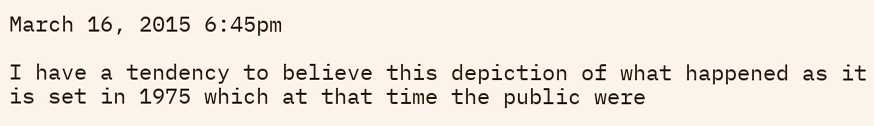March 16, 2015 6:45pm

I have a tendency to believe this depiction of what happened as it is set in 1975 which at that time the public were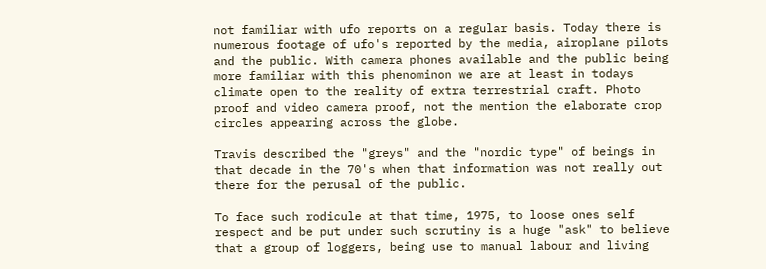not familiar with ufo reports on a regular basis. Today there is numerous footage of ufo's reported by the media, airoplane pilots and the public. With camera phones available and the public being more familiar with this phenominon we are at least in todays climate open to the reality of extra terrestrial craft. Photo proof and video camera proof, not the mention the elaborate crop circles appearing across the globe.

Travis described the "greys" and the "nordic type" of beings in that decade in the 70's when that information was not really out there for the perusal of the public.

To face such rodicule at that time, 1975, to loose ones self respect and be put under such scrutiny is a huge "ask" to believe that a group of loggers, being use to manual labour and living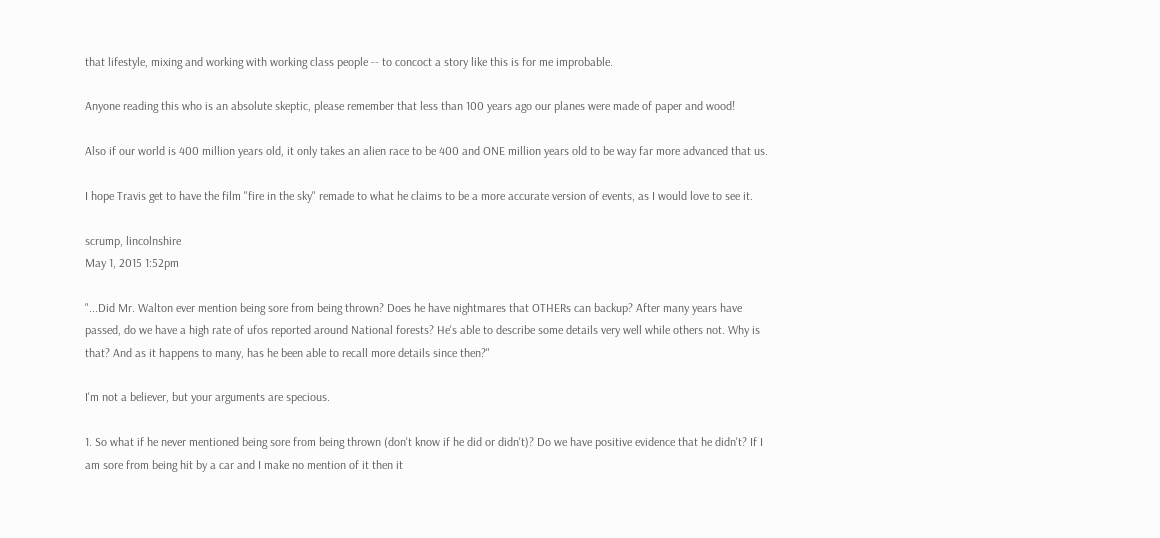that lifestyle, mixing and working with working class people -- to concoct a story like this is for me improbable.

Anyone reading this who is an absolute skeptic, please remember that less than 100 years ago our planes were made of paper and wood!

Also if our world is 400 million years old, it only takes an alien race to be 400 and ONE million years old to be way far more advanced that us.

I hope Travis get to have the film "fire in the sky" remade to what he claims to be a more accurate version of events, as I would love to see it.

scrump, lincolnshire
May 1, 2015 1:52pm

"...Did Mr. Walton ever mention being sore from being thrown? Does he have nightmares that OTHERs can backup? After many years have passed, do we have a high rate of ufos reported around National forests? He's able to describe some details very well while others not. Why is that? And as it happens to many, has he been able to recall more details since then?"

I'm not a believer, but your arguments are specious.

1. So what if he never mentioned being sore from being thrown (don't know if he did or didn't)? Do we have positive evidence that he didn't? If I am sore from being hit by a car and I make no mention of it then it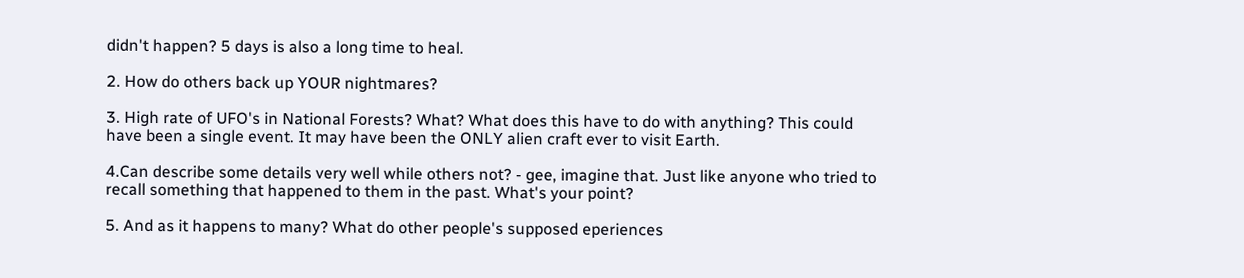didn't happen? 5 days is also a long time to heal.

2. How do others back up YOUR nightmares?

3. High rate of UFO's in National Forests? What? What does this have to do with anything? This could have been a single event. It may have been the ONLY alien craft ever to visit Earth.

4.Can describe some details very well while others not? - gee, imagine that. Just like anyone who tried to recall something that happened to them in the past. What's your point?

5. And as it happens to many? What do other people's supposed eperiences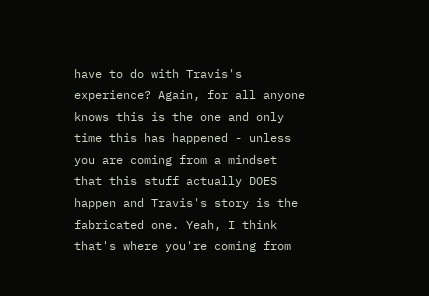have to do with Travis's experience? Again, for all anyone knows this is the one and only time this has happened - unless you are coming from a mindset that this stuff actually DOES happen and Travis's story is the fabricated one. Yeah, I think that's where you're coming from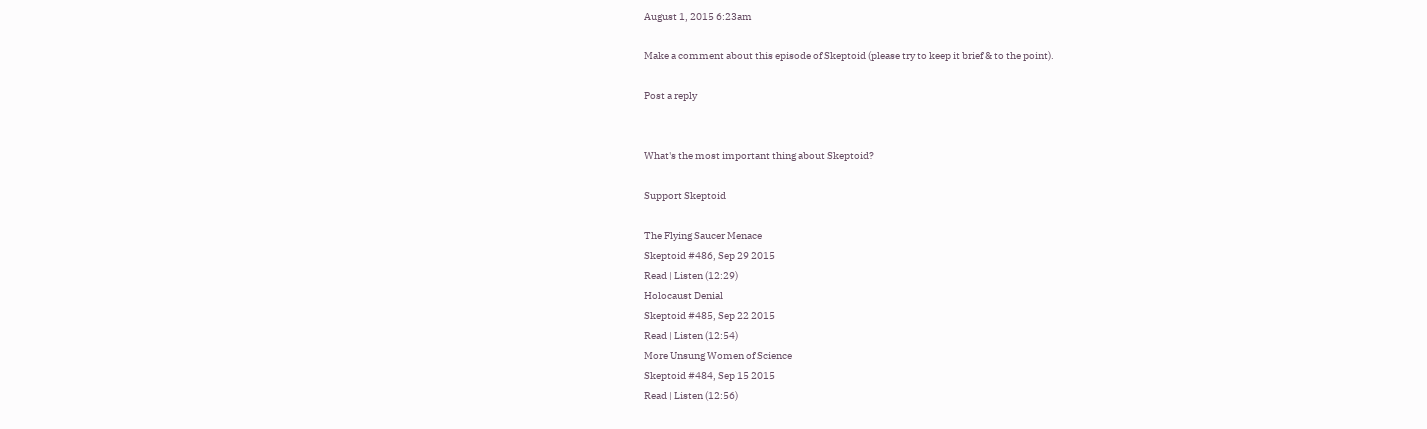August 1, 2015 6:23am

Make a comment about this episode of Skeptoid (please try to keep it brief & to the point).

Post a reply


What's the most important thing about Skeptoid?

Support Skeptoid

The Flying Saucer Menace
Skeptoid #486, Sep 29 2015
Read | Listen (12:29)
Holocaust Denial
Skeptoid #485, Sep 22 2015
Read | Listen (12:54)
More Unsung Women of Science
Skeptoid #484, Sep 15 2015
Read | Listen (12:56)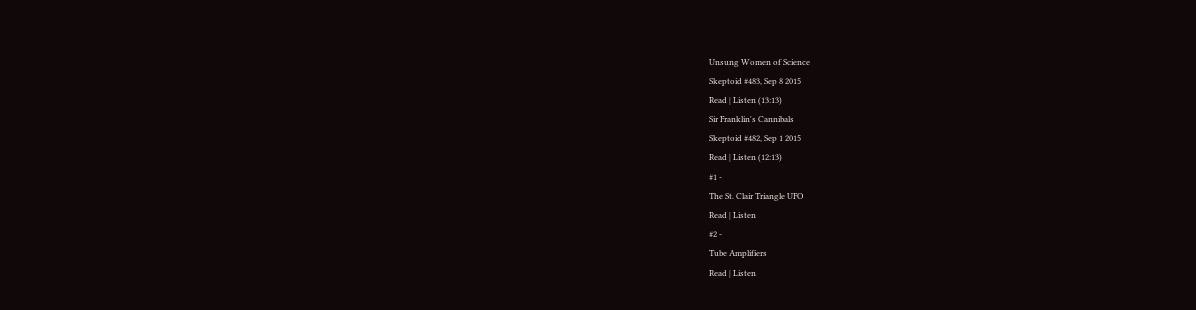Unsung Women of Science
Skeptoid #483, Sep 8 2015
Read | Listen (13:13)
Sir Franklin's Cannibals
Skeptoid #482, Sep 1 2015
Read | Listen (12:13)
#1 -
The St. Clair Triangle UFO
Read | Listen
#2 -
Tube Amplifiers
Read | Listen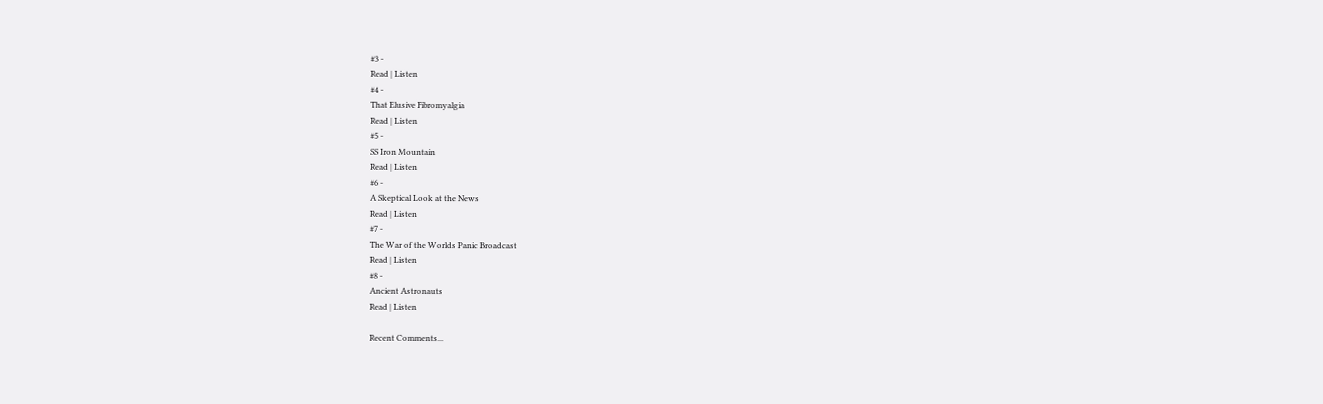#3 -
Read | Listen
#4 -
That Elusive Fibromyalgia
Read | Listen
#5 -
SS Iron Mountain
Read | Listen
#6 -
A Skeptical Look at the News
Read | Listen
#7 -
The War of the Worlds Panic Broadcast
Read | Listen
#8 -
Ancient Astronauts
Read | Listen

Recent Comments...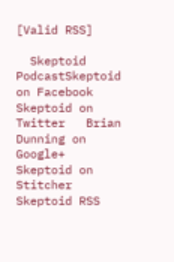[Valid RSS]

  Skeptoid PodcastSkeptoid on Facebook   Skeptoid on Twitter   Brian Dunning on Google+   Skeptoid on Stitcher   Skeptoid RSS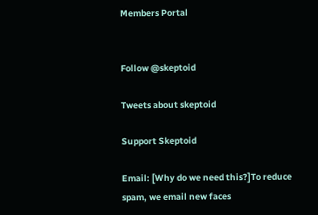Members Portal


Follow @skeptoid

Tweets about skeptoid

Support Skeptoid

Email: [Why do we need this?]To reduce spam, we email new faces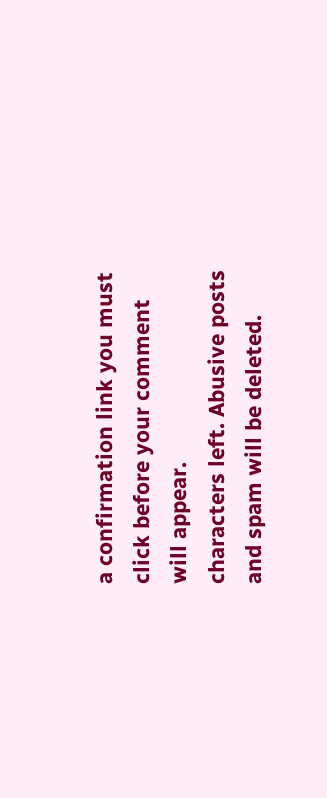a confirmation link you must click before your comment will appear.
characters left. Abusive posts and spam will be deleted.